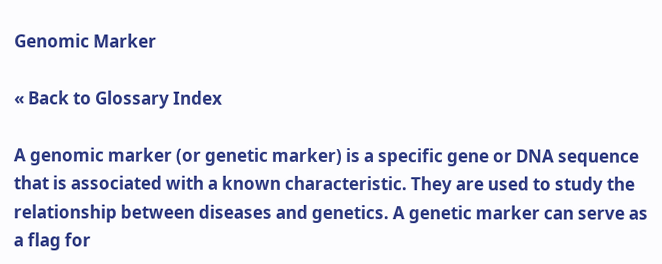Genomic Marker

« Back to Glossary Index

A genomic marker (or genetic marker) is a specific gene or DNA sequence that is associated with a known characteristic. They are used to study the relationship between diseases and genetics. A genetic marker can serve as a flag for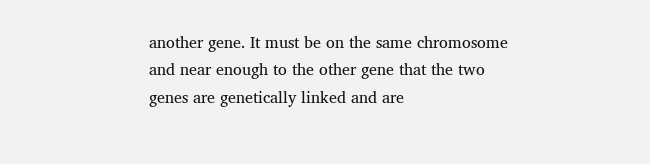another gene. It must be on the same chromosome and near enough to the other gene that the two genes are genetically linked and are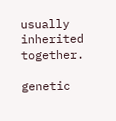usually inherited together.

genetic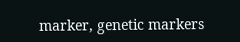marker, genetic markers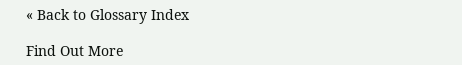« Back to Glossary Index

Find Out More